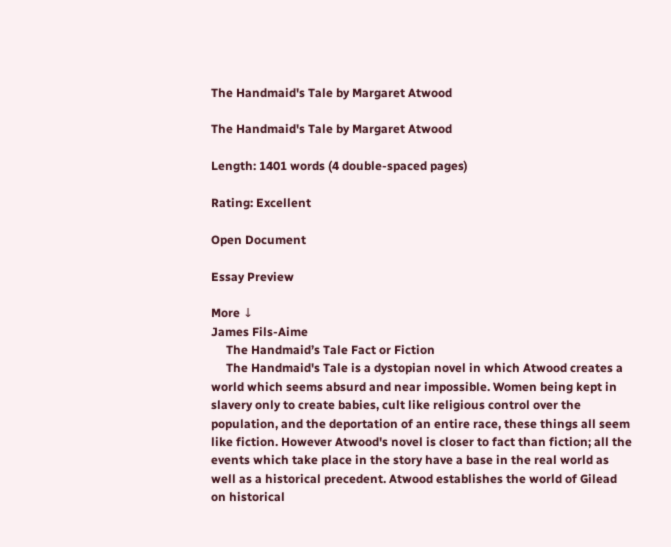The Handmaid's Tale by Margaret Atwood

The Handmaid's Tale by Margaret Atwood

Length: 1401 words (4 double-spaced pages)

Rating: Excellent

Open Document

Essay Preview

More ↓
James Fils-Aime
     The Handmaid’s Tale Fact or Fiction
     The Handmaid's Tale is a dystopian novel in which Atwood creates a world which seems absurd and near impossible. Women being kept in slavery only to create babies, cult like religious control over the population, and the deportation of an entire race, these things all seem like fiction. However Atwood's novel is closer to fact than fiction; all the events which take place in the story have a base in the real world as well as a historical precedent. Atwood establishes the world of Gilead on historical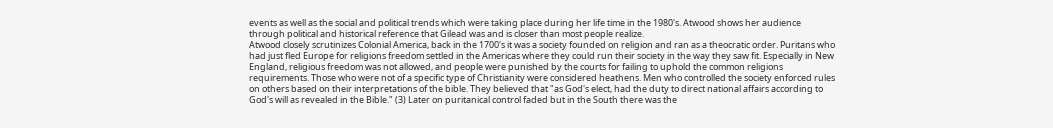events as well as the social and political trends which were taking place during her life time in the 1980's. Atwood shows her audience through political and historical reference that Gilead was and is closer than most people realize.
Atwood closely scrutinizes Colonial America, back in the 1700's it was a society founded on religion and ran as a theocratic order. Puritans who had just fled Europe for religions freedom settled in the Americas where they could run their society in the way they saw fit. Especially in New England, religious freedom was not allowed, and people were punished by the courts for failing to uphold the common religions requirements. Those who were not of a specific type of Christianity were considered heathens. Men who controlled the society enforced rules on others based on their interpretations of the bible. They believed that "as God's elect, had the duty to direct national affairs according to God's will as revealed in the Bible." (3) Later on puritanical control faded but in the South there was the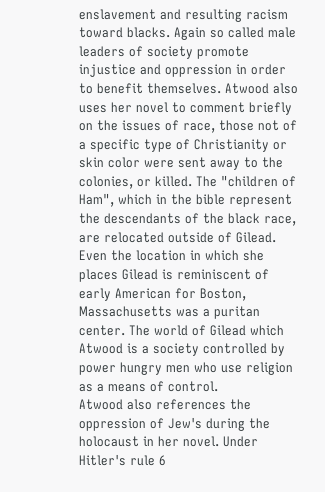enslavement and resulting racism toward blacks. Again so called male leaders of society promote injustice and oppression in order to benefit themselves. Atwood also uses her novel to comment briefly on the issues of race, those not of a specific type of Christianity or skin color were sent away to the colonies, or killed. The "children of Ham", which in the bible represent the descendants of the black race, are relocated outside of Gilead. Even the location in which she places Gilead is reminiscent of early American for Boston, Massachusetts was a puritan center. The world of Gilead which Atwood is a society controlled by power hungry men who use religion as a means of control.
Atwood also references the oppression of Jew's during the holocaust in her novel. Under Hitler's rule 6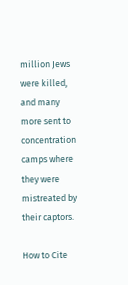million Jews were killed, and many more sent to concentration camps where they were mistreated by their captors.

How to Cite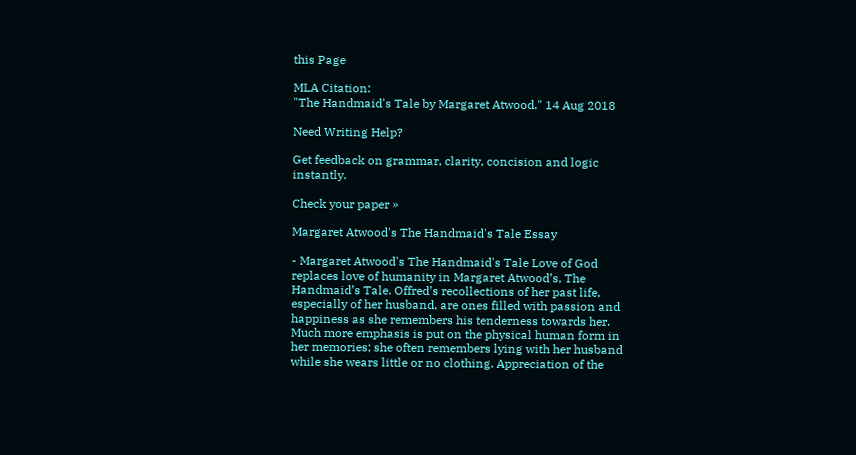this Page

MLA Citation:
"The Handmaid's Tale by Margaret Atwood." 14 Aug 2018

Need Writing Help?

Get feedback on grammar, clarity, concision and logic instantly.

Check your paper »

Margaret Atwood's The Handmaid's Tale Essay

- Margaret Atwood's The Handmaid's Tale Love of God replaces love of humanity in Margaret Atwood’s, The Handmaid’s Tale. Offred’s recollections of her past life, especially of her husband, are ones filled with passion and happiness as she remembers his tenderness towards her. Much more emphasis is put on the physical human form in her memories; she often remembers lying with her husband while she wears little or no clothing. Appreciation of the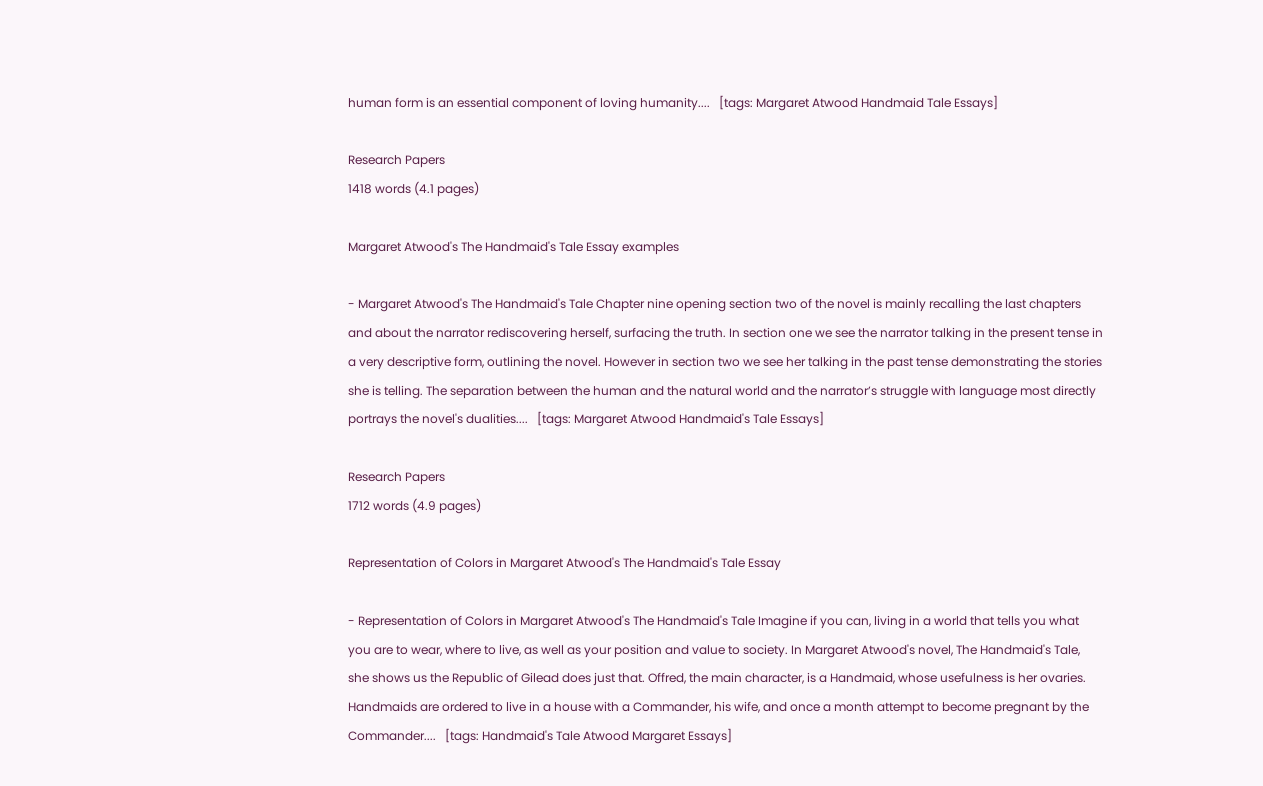human form is an essential component of loving humanity....   [tags: Margaret Atwood Handmaid Tale Essays]

Research Papers
1418 words (4.1 pages)

Margaret Atwood's The Handmaid's Tale Essay examples

- Margaret Atwood's The Handmaid's Tale Chapter nine opening section two of the novel is mainly recalling the last chapters and about the narrator rediscovering herself, surfacing the truth. In section one we see the narrator talking in the present tense in a very descriptive form, outlining the novel. However in section two we see her talking in the past tense demonstrating the stories she is telling. The separation between the human and the natural world and the narrator’s struggle with language most directly portrays the novel's dualities....   [tags: Margaret Atwood Handmaid's Tale Essays]

Research Papers
1712 words (4.9 pages)

Representation of Colors in Margaret Atwood's The Handmaid's Tale Essay

- Representation of Colors in Margaret Atwood's The Handmaid's Tale Imagine if you can, living in a world that tells you what you are to wear, where to live, as well as your position and value to society. In Margaret Atwood's novel, The Handmaid's Tale, she shows us the Republic of Gilead does just that. Offred, the main character, is a Handmaid, whose usefulness is her ovaries. Handmaids are ordered to live in a house with a Commander, his wife, and once a month attempt to become pregnant by the Commander....   [tags: Handmaid's Tale Atwood Margaret Essays]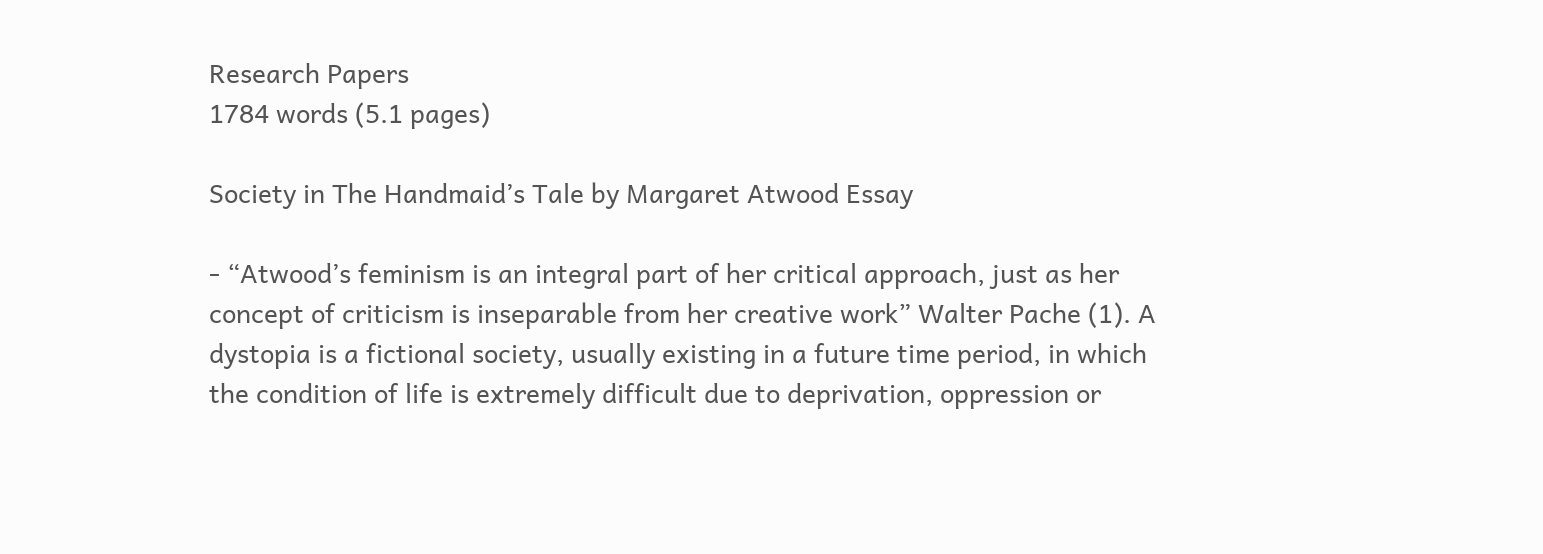Research Papers
1784 words (5.1 pages)

Society in The Handmaid’s Tale by Margaret Atwood Essay

- “Atwood’s feminism is an integral part of her critical approach, just as her concept of criticism is inseparable from her creative work” Walter Pache (1). A dystopia is a fictional society, usually existing in a future time period, in which the condition of life is extremely difficult due to deprivation, oppression or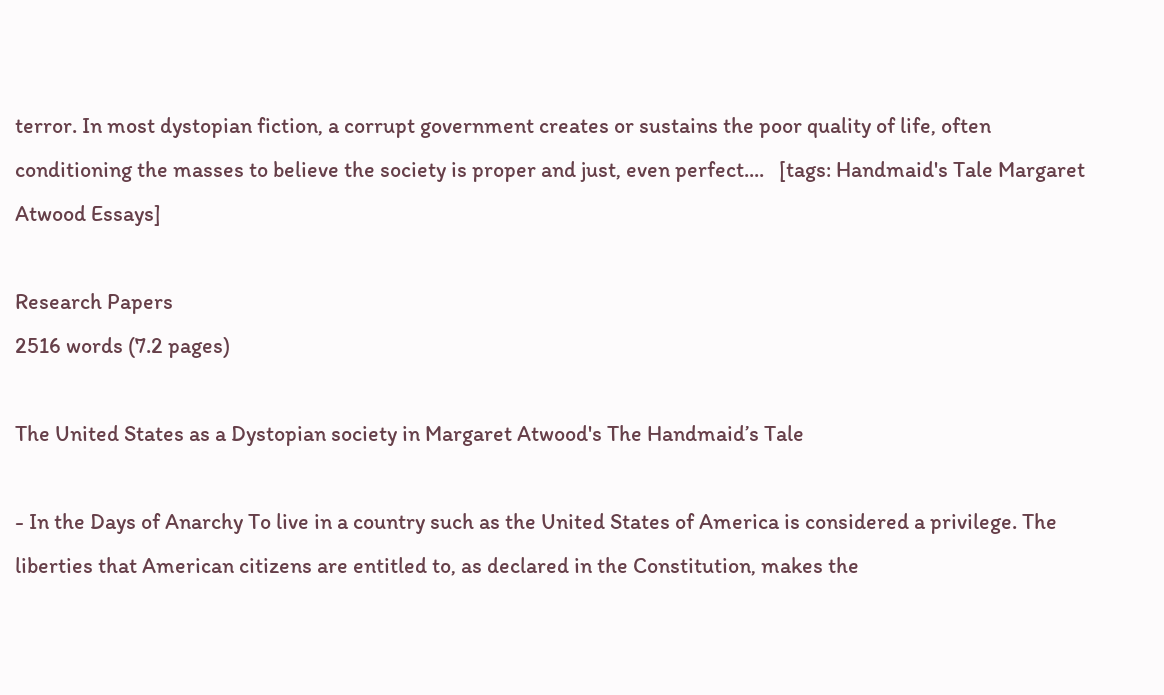terror. In most dystopian fiction, a corrupt government creates or sustains the poor quality of life, often conditioning the masses to believe the society is proper and just, even perfect....   [tags: Handmaid's Tale Margaret Atwood Essays]

Research Papers
2516 words (7.2 pages)

The United States as a Dystopian society in Margaret Atwood's The Handmaid’s Tale

- In the Days of Anarchy To live in a country such as the United States of America is considered a privilege. The liberties that American citizens are entitled to, as declared in the Constitution, makes the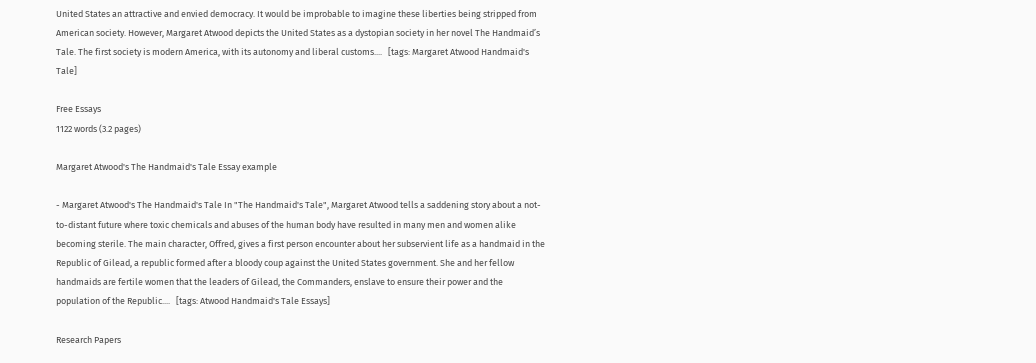United States an attractive and envied democracy. It would be improbable to imagine these liberties being stripped from American society. However, Margaret Atwood depicts the United States as a dystopian society in her novel The Handmaid’s Tale. The first society is modern America, with its autonomy and liberal customs....   [tags: Margaret Atwood Handmaid's Tale]

Free Essays
1122 words (3.2 pages)

Margaret Atwood's The Handmaid's Tale Essay example

- Margaret Atwood's The Handmaid's Tale In "The Handmaid's Tale", Margaret Atwood tells a saddening story about a not-to-distant future where toxic chemicals and abuses of the human body have resulted in many men and women alike becoming sterile. The main character, Offred, gives a first person encounter about her subservient life as a handmaid in the Republic of Gilead, a republic formed after a bloody coup against the United States government. She and her fellow handmaids are fertile women that the leaders of Gilead, the Commanders, enslave to ensure their power and the population of the Republic....   [tags: Atwood Handmaid's Tale Essays]

Research Papers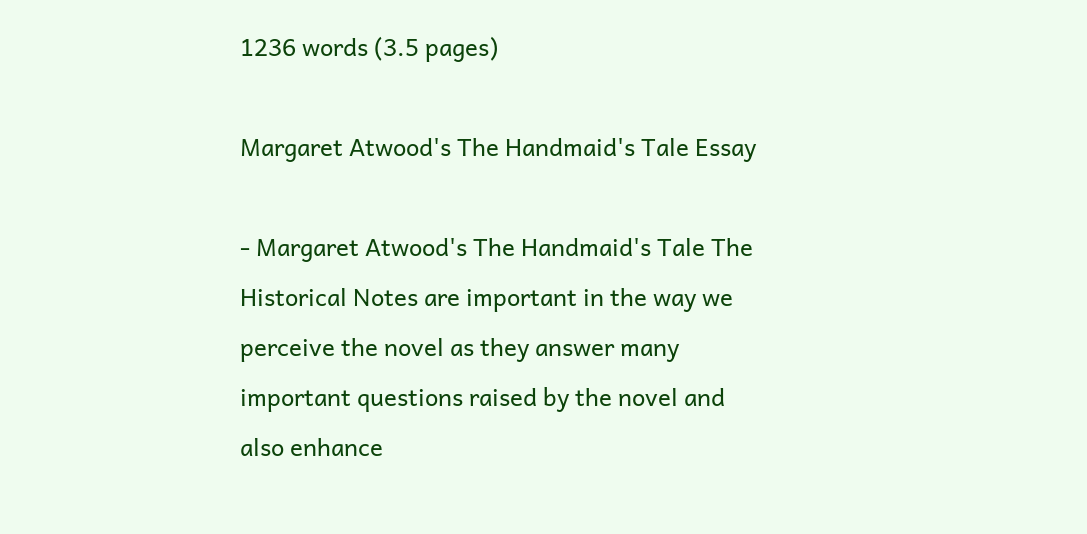1236 words (3.5 pages)

Margaret Atwood's The Handmaid's Tale Essay

- Margaret Atwood's The Handmaid's Tale The Historical Notes are important in the way we perceive the novel as they answer many important questions raised by the novel and also enhance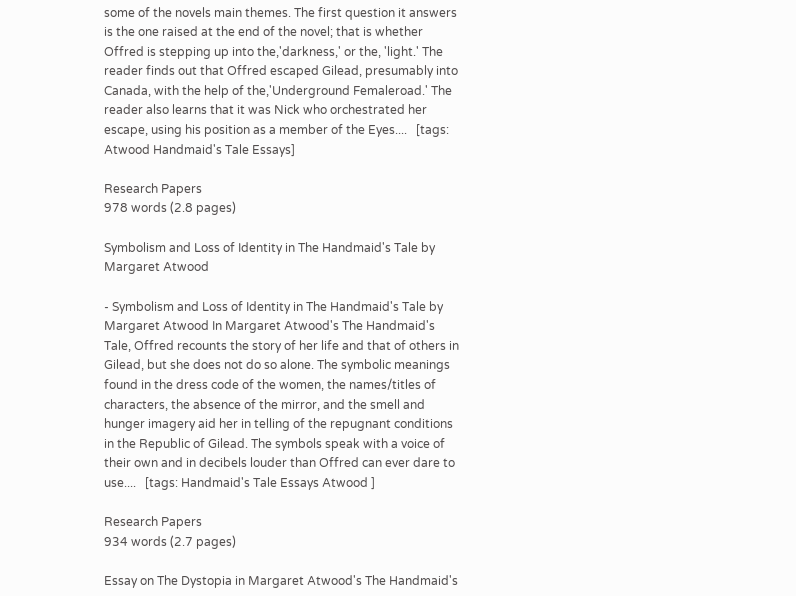some of the novels main themes. The first question it answers is the one raised at the end of the novel; that is whether Offred is stepping up into the,'darkness,' or the, 'light.' The reader finds out that Offred escaped Gilead, presumably into Canada, with the help of the,'Underground Femaleroad.' The reader also learns that it was Nick who orchestrated her escape, using his position as a member of the Eyes....   [tags: Atwood Handmaid's Tale Essays]

Research Papers
978 words (2.8 pages)

Symbolism and Loss of Identity in The Handmaid's Tale by Margaret Atwood

- Symbolism and Loss of Identity in The Handmaid's Tale by Margaret Atwood In Margaret Atwood's The Handmaid's Tale, Offred recounts the story of her life and that of others in Gilead, but she does not do so alone. The symbolic meanings found in the dress code of the women, the names/titles of characters, the absence of the mirror, and the smell and hunger imagery aid her in telling of the repugnant conditions in the Republic of Gilead. The symbols speak with a voice of their own and in decibels louder than Offred can ever dare to use....   [tags: Handmaid's Tale Essays Atwood ]

Research Papers
934 words (2.7 pages)

Essay on The Dystopia in Margaret Atwood's The Handmaid's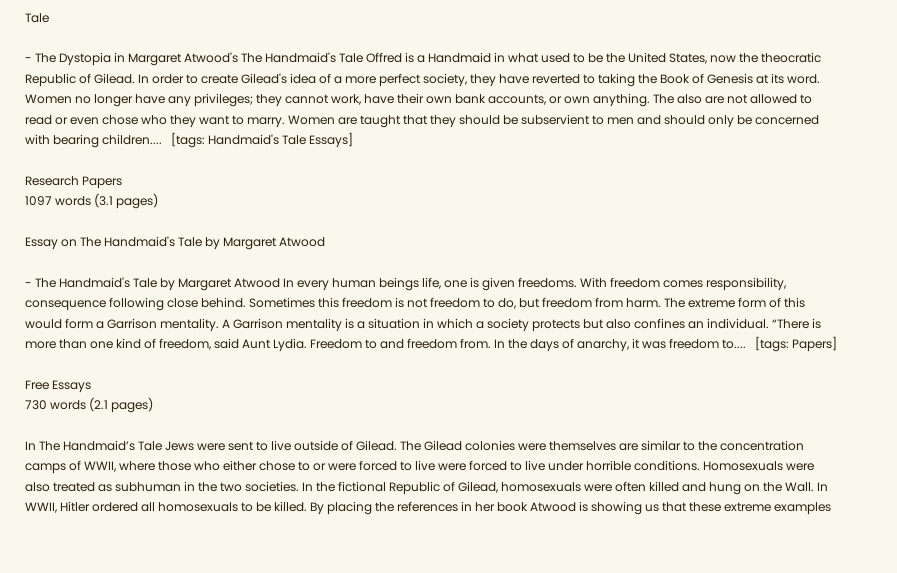Tale

- The Dystopia in Margaret Atwood's The Handmaid's Tale Offred is a Handmaid in what used to be the United States, now the theocratic Republic of Gilead. In order to create Gilead's idea of a more perfect society, they have reverted to taking the Book of Genesis at its word. Women no longer have any privileges; they cannot work, have their own bank accounts, or own anything. The also are not allowed to read or even chose who they want to marry. Women are taught that they should be subservient to men and should only be concerned with bearing children....   [tags: Handmaid's Tale Essays]

Research Papers
1097 words (3.1 pages)

Essay on The Handmaid's Tale by Margaret Atwood

- The Handmaid's Tale by Margaret Atwood In every human beings life, one is given freedoms. With freedom comes responsibility, consequence following close behind. Sometimes this freedom is not freedom to do, but freedom from harm. The extreme form of this would form a Garrison mentality. A Garrison mentality is a situation in which a society protects but also confines an individual. “There is more than one kind of freedom, said Aunt Lydia. Freedom to and freedom from. In the days of anarchy, it was freedom to....   [tags: Papers]

Free Essays
730 words (2.1 pages)

In The Handmaid’s Tale Jews were sent to live outside of Gilead. The Gilead colonies were themselves are similar to the concentration camps of WWII, where those who either chose to or were forced to live were forced to live under horrible conditions. Homosexuals were also treated as subhuman in the two societies. In the fictional Republic of Gilead, homosexuals were often killed and hung on the Wall. In WWII, Hitler ordered all homosexuals to be killed. By placing the references in her book Atwood is showing us that these extreme examples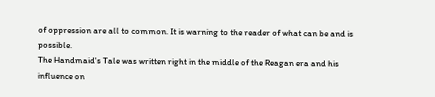of oppression are all to common. It is warning to the reader of what can be and is possible.
The Handmaid's Tale was written right in the middle of the Reagan era and his influence on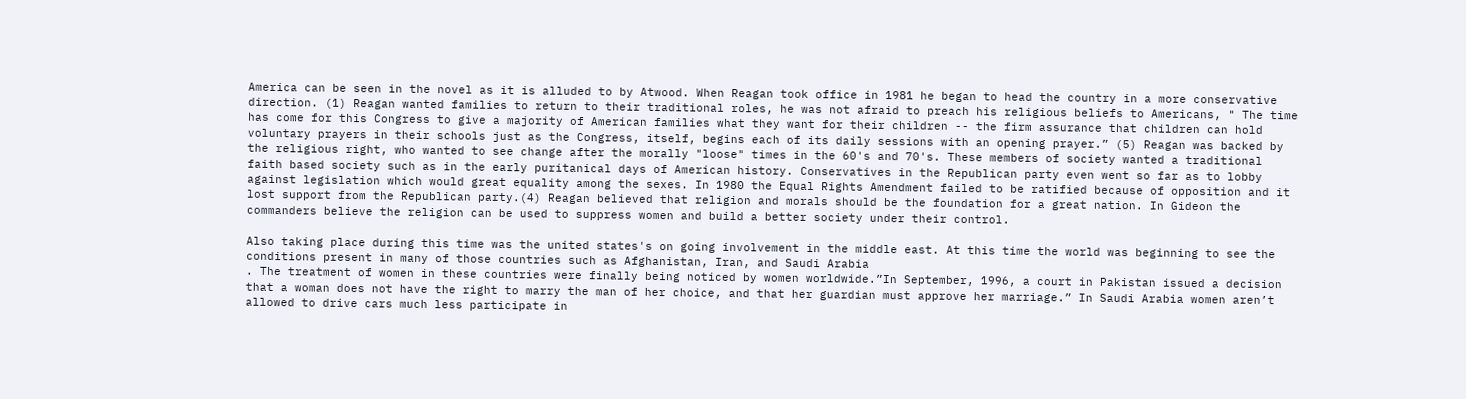America can be seen in the novel as it is alluded to by Atwood. When Reagan took office in 1981 he began to head the country in a more conservative direction. (1) Reagan wanted families to return to their traditional roles, he was not afraid to preach his religious beliefs to Americans, " The time has come for this Congress to give a majority of American families what they want for their children -- the firm assurance that children can hold voluntary prayers in their schools just as the Congress, itself, begins each of its daily sessions with an opening prayer.” (5) Reagan was backed by the religious right, who wanted to see change after the morally "loose" times in the 60's and 70's. These members of society wanted a traditional faith based society such as in the early puritanical days of American history. Conservatives in the Republican party even went so far as to lobby against legislation which would great equality among the sexes. In 1980 the Equal Rights Amendment failed to be ratified because of opposition and it lost support from the Republican party.(4) Reagan believed that religion and morals should be the foundation for a great nation. In Gideon the commanders believe the religion can be used to suppress women and build a better society under their control.

Also taking place during this time was the united states's on going involvement in the middle east. At this time the world was beginning to see the conditions present in many of those countries such as Afghanistan, Iran, and Saudi Arabia
. The treatment of women in these countries were finally being noticed by women worldwide.”In September, 1996, a court in Pakistan issued a decision that a woman does not have the right to marry the man of her choice, and that her guardian must approve her marriage.” In Saudi Arabia women aren’t allowed to drive cars much less participate in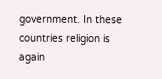government. In these countries religion is again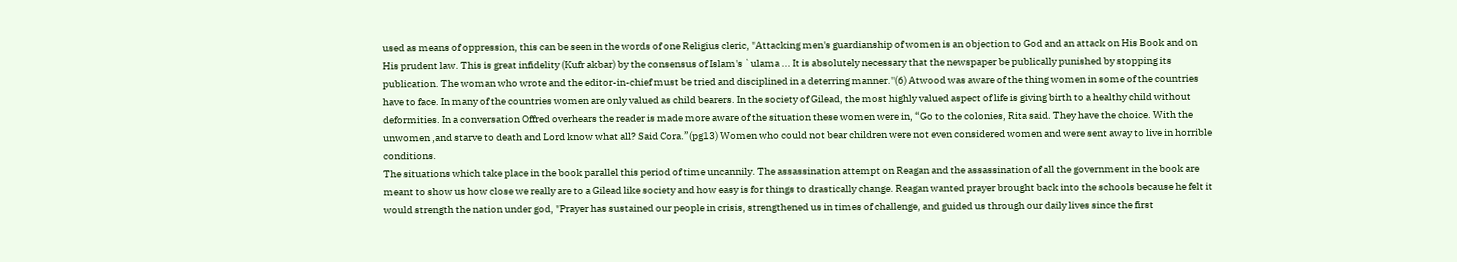used as means of oppression, this can be seen in the words of one Religius cleric, "Attacking men's guardianship of women is an objection to God and an attack on His Book and on His prudent law. This is great infidelity (Kufr akbar) by the consensus of Islam's `ulama ... It is absolutely necessary that the newspaper be publically punished by stopping its publication. The woman who wrote and the editor-in-chief must be tried and disciplined in a deterring manner.''(6) Atwood was aware of the thing women in some of the countries have to face. In many of the countries women are only valued as child bearers. In the society of Gilead, the most highly valued aspect of life is giving birth to a healthy child without deformities. In a conversation Offred overhears the reader is made more aware of the situation these women were in, “Go to the colonies, Rita said. They have the choice. With the unwomen ,and starve to death and Lord know what all? Said Cora.”(pg13) Women who could not bear children were not even considered women and were sent away to live in horrible conditions.
The situations which take place in the book parallel this period of time uncannily. The assassination attempt on Reagan and the assassination of all the government in the book are meant to show us how close we really are to a Gilead like society and how easy is for things to drastically change. Reagan wanted prayer brought back into the schools because he felt it would strength the nation under god, "Prayer has sustained our people in crisis, strengthened us in times of challenge, and guided us through our daily lives since the first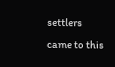settlers came to this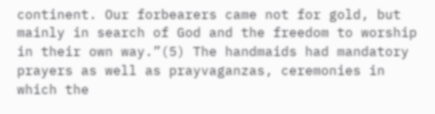continent. Our forbearers came not for gold, but mainly in search of God and the freedom to worship in their own way.”(5) The handmaids had mandatory prayers as well as prayvaganzas, ceremonies in which the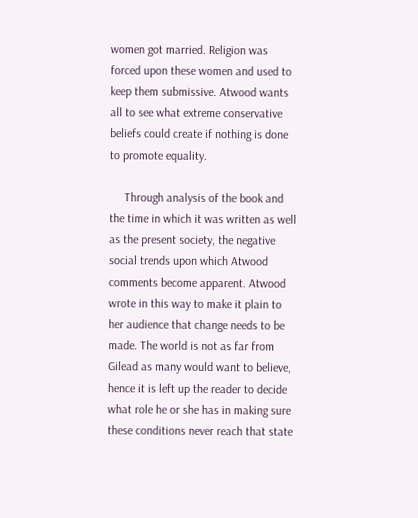women got married. Religion was forced upon these women and used to keep them submissive. Atwood wants all to see what extreme conservative beliefs could create if nothing is done to promote equality.

     Through analysis of the book and the time in which it was written as well as the present society, the negative social trends upon which Atwood comments become apparent. Atwood wrote in this way to make it plain to her audience that change needs to be made. The world is not as far from Gilead as many would want to believe, hence it is left up the reader to decide what role he or she has in making sure these conditions never reach that state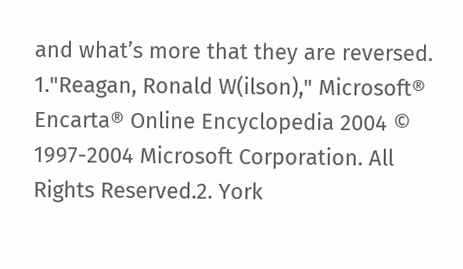and what’s more that they are reversed.
1."Reagan, Ronald W(ilson)," Microsoft® Encarta® Online Encyclopedia 2004 © 1997-2004 Microsoft Corporation. All Rights Reserved.2. York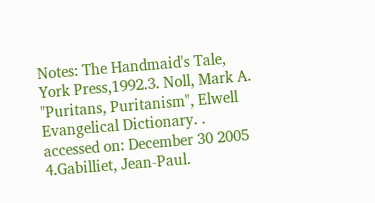Notes: The Handmaid's Tale, York Press,1992.3. Noll, Mark A. "Puritans, Puritanism", Elwell Evangelical Dictionary. . accessed on: December 30 2005
4.Gabilliet, Jean-Paul.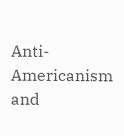Anti-Americanism and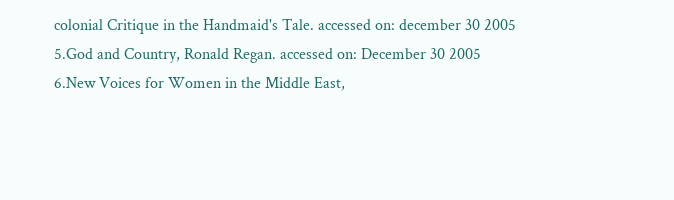colonial Critique in the Handmaid's Tale. accessed on: december 30 2005
5.God and Country, Ronald Regan. accessed on: December 30 2005
6.New Voices for Women in the Middle East,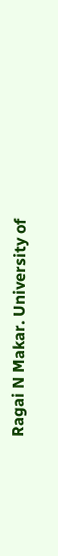Ragai N Makar. University of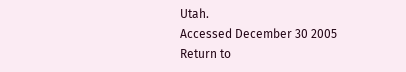Utah.
Accessed December 30 2005
Return to